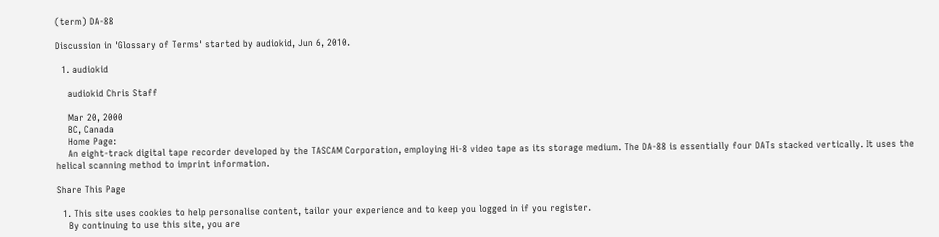(term) DA-88

Discussion in 'Glossary of Terms' started by audiokid, Jun 6, 2010.

  1. audiokid

    audiokid Chris Staff

    Mar 20, 2000
    BC, Canada
    Home Page:
    An eight-track digital tape recorder developed by the TASCAM Corporation, employing Hi-8 video tape as its storage medium. The DA-88 is essentially four DATs stacked vertically. It uses the helical scanning method to imprint information.

Share This Page

  1. This site uses cookies to help personalise content, tailor your experience and to keep you logged in if you register.
    By continuing to use this site, you are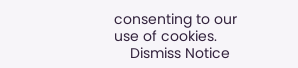consenting to our use of cookies.
    Dismiss Notice